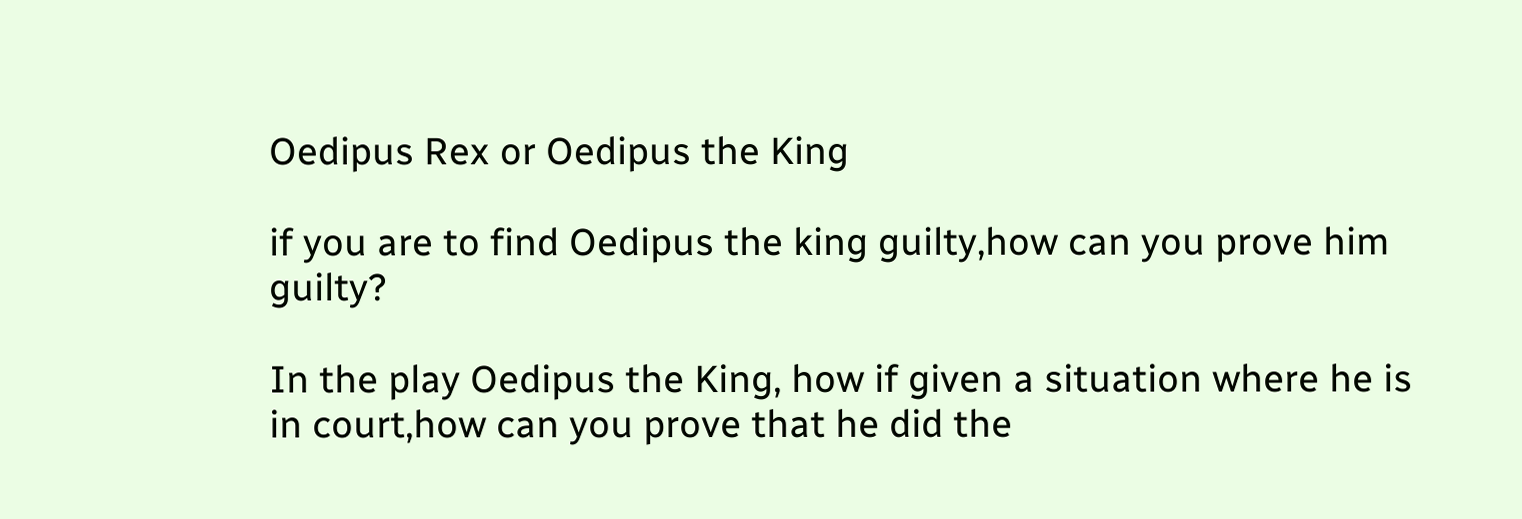Oedipus Rex or Oedipus the King

if you are to find Oedipus the king guilty,how can you prove him guilty?

In the play Oedipus the King, how if given a situation where he is in court,how can you prove that he did the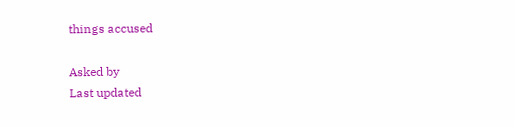things accused

Asked by
Last updated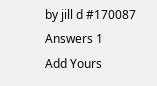by jill d #170087
Answers 1
Add Yours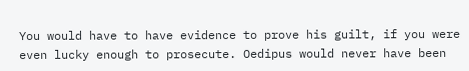You would have to have evidence to prove his guilt, if you were even lucky enough to prosecute. Oedipus would never have been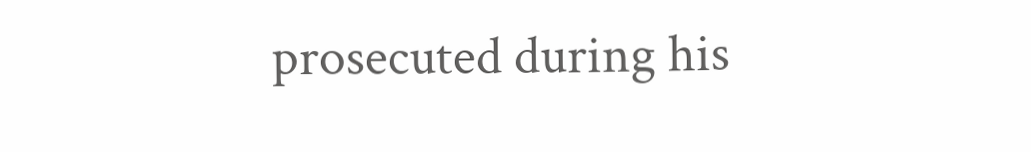prosecuted during his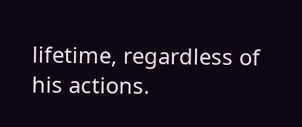lifetime, regardless of his actions.